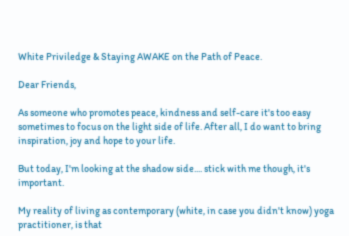White Priviledge & Staying AWAKE on the Path of Peace.

Dear Friends,

As someone who promotes peace, kindness and self-care it's too easy sometimes to focus on the light side of life. After all, I do want to bring inspiration, joy and hope to your life.

But today, I'm looking at the shadow side.... stick with me though, it's important.

My reality of living as contemporary (white, in case you didn't know) yoga practitioner, is that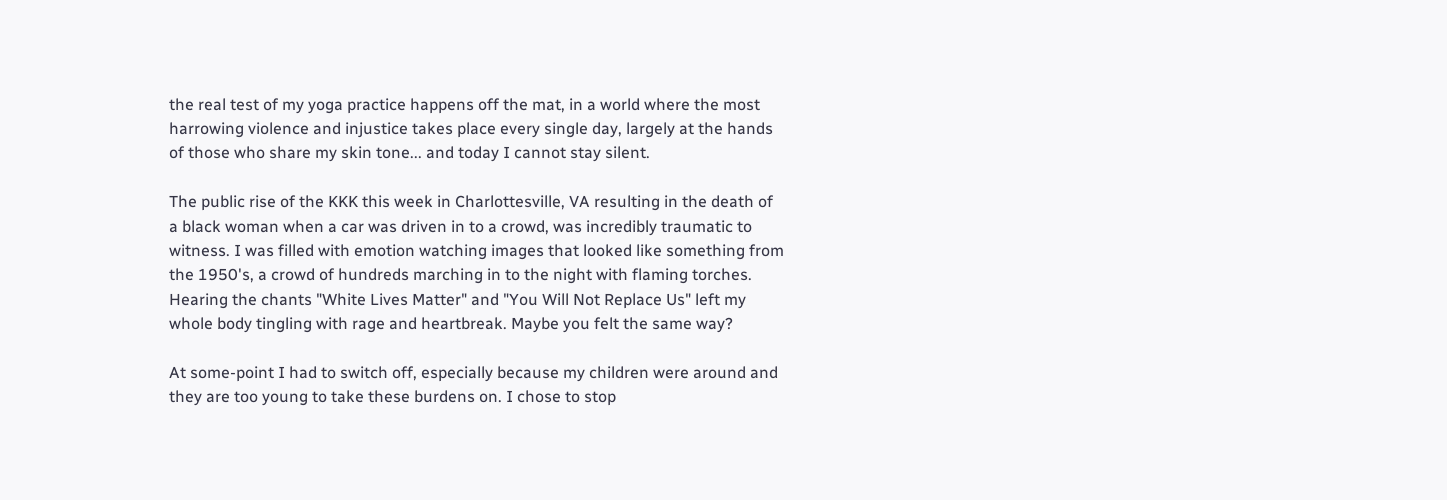the real test of my yoga practice happens off the mat, in a world where the most harrowing violence and injustice takes place every single day, largely at the hands of those who share my skin tone... and today I cannot stay silent.

The public rise of the KKK this week in Charlottesville, VA resulting in the death of a black woman when a car was driven in to a crowd, was incredibly traumatic to witness. I was filled with emotion watching images that looked like something from the 1950's, a crowd of hundreds marching in to the night with flaming torches. Hearing the chants "White Lives Matter" and "You Will Not Replace Us" left my whole body tingling with rage and heartbreak. Maybe you felt the same way?

At some-point I had to switch off, especially because my children were around and they are too young to take these burdens on. I chose to stop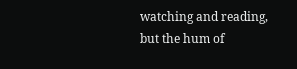watching and reading, but the hum of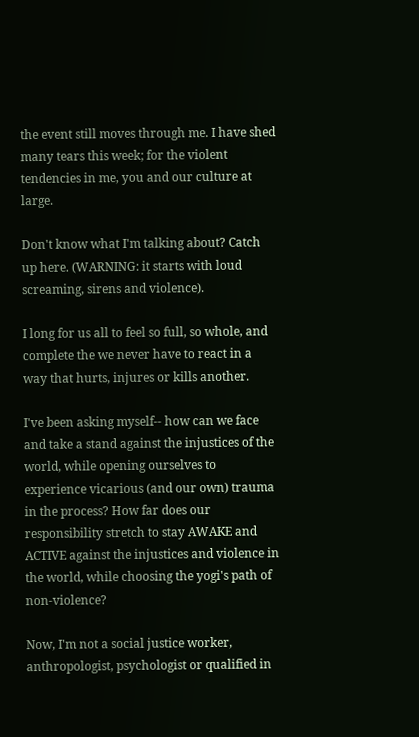the event still moves through me. I have shed many tears this week; for the violent tendencies in me, you and our culture at large.

Don't know what I'm talking about? Catch up here. (WARNING: it starts with loud screaming, sirens and violence).

I long for us all to feel so full, so whole, and complete the we never have to react in a way that hurts, injures or kills another.

I've been asking myself-- how can we face and take a stand against the injustices of the world, while opening ourselves to experience vicarious (and our own) trauma in the process? How far does our responsibility stretch to stay AWAKE and ACTIVE against the injustices and violence in the world, while choosing the yogi's path of non-violence?

Now, I'm not a social justice worker, anthropologist, psychologist or qualified in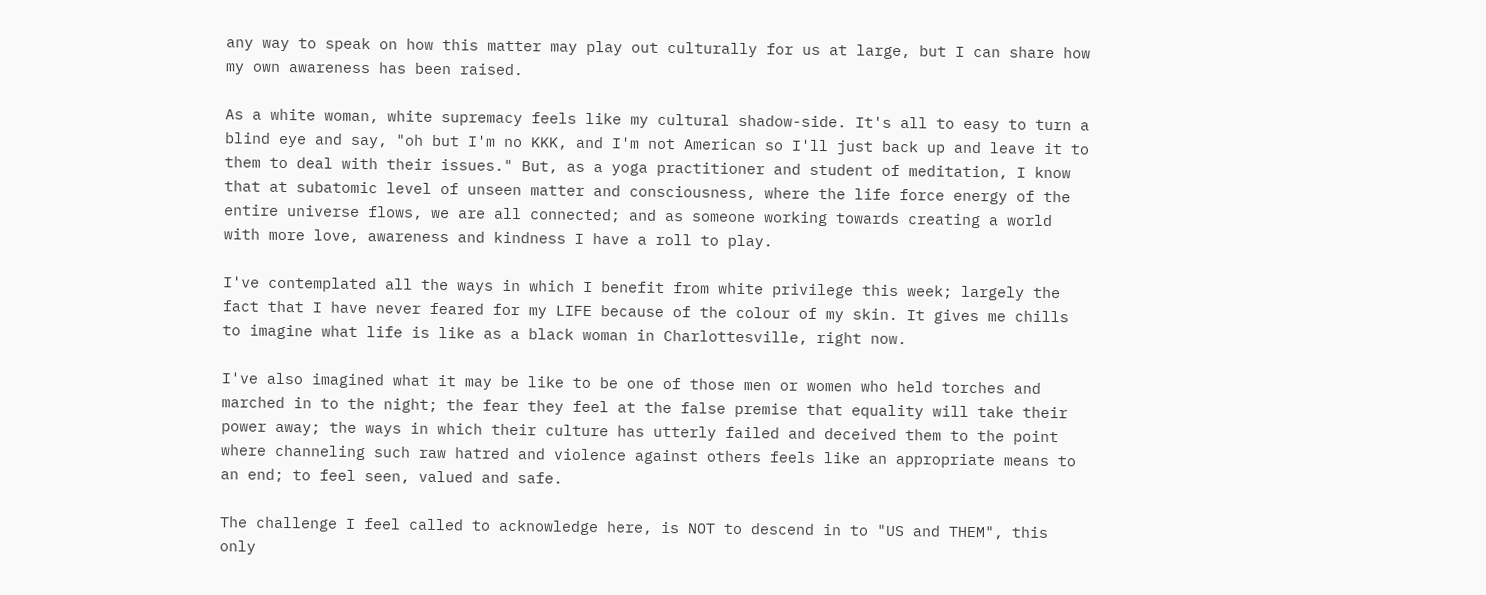any way to speak on how this matter may play out culturally for us at large, but I can share how my own awareness has been raised.

As a white woman, white supremacy feels like my cultural shadow-side. It's all to easy to turn a blind eye and say, "oh but I'm no KKK, and I'm not American so I'll just back up and leave it to them to deal with their issues." But, as a yoga practitioner and student of meditation, I know that at subatomic level of unseen matter and consciousness, where the life force energy of the entire universe flows, we are all connected; and as someone working towards creating a world with more love, awareness and kindness I have a roll to play.

I've contemplated all the ways in which I benefit from white privilege this week; largely the fact that I have never feared for my LIFE because of the colour of my skin. It gives me chills to imagine what life is like as a black woman in Charlottesville, right now.

I've also imagined what it may be like to be one of those men or women who held torches and marched in to the night; the fear they feel at the false premise that equality will take their power away; the ways in which their culture has utterly failed and deceived them to the point where channeling such raw hatred and violence against others feels like an appropriate means to an end; to feel seen, valued and safe.

The challenge I feel called to acknowledge here, is NOT to descend in to "US and THEM", this only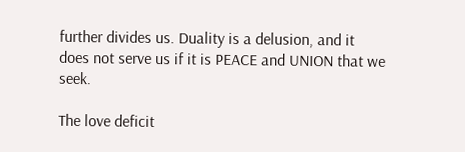further divides us. Duality is a delusion, and it does not serve us if it is PEACE and UNION that we seek.

The love deficit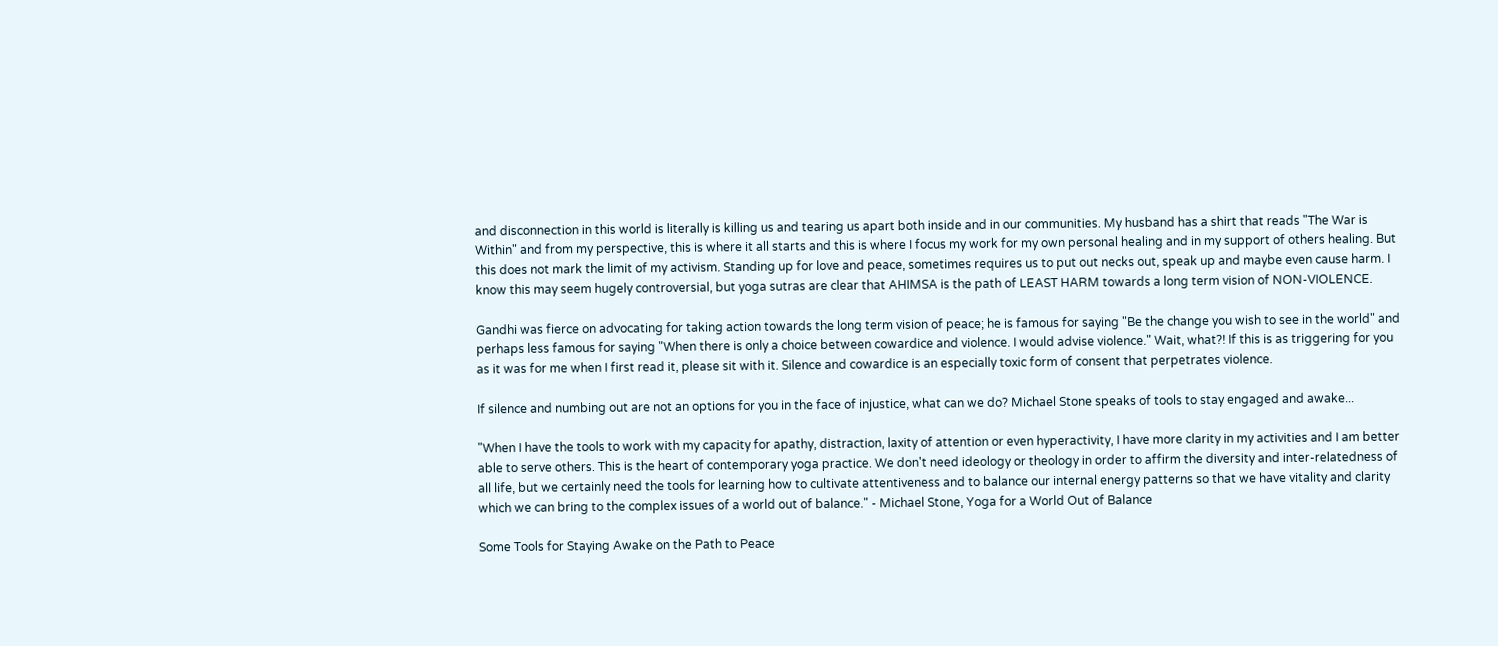and disconnection in this world is literally is killing us and tearing us apart both inside and in our communities. My husband has a shirt that reads "The War is Within" and from my perspective, this is where it all starts and this is where I focus my work for my own personal healing and in my support of others healing. But this does not mark the limit of my activism. Standing up for love and peace, sometimes requires us to put out necks out, speak up and maybe even cause harm. I know this may seem hugely controversial, but yoga sutras are clear that AHIMSA is the path of LEAST HARM towards a long term vision of NON-VIOLENCE.

Gandhi was fierce on advocating for taking action towards the long term vision of peace; he is famous for saying "Be the change you wish to see in the world" and perhaps less famous for saying "When there is only a choice between cowardice and violence. I would advise violence." Wait, what?! If this is as triggering for you as it was for me when I first read it, please sit with it. Silence and cowardice is an especially toxic form of consent that perpetrates violence.

If silence and numbing out are not an options for you in the face of injustice, what can we do? Michael Stone speaks of tools to stay engaged and awake...

"When I have the tools to work with my capacity for apathy, distraction, laxity of attention or even hyperactivity, I have more clarity in my activities and I am better able to serve others. This is the heart of contemporary yoga practice. We don't need ideology or theology in order to affirm the diversity and inter-relatedness of all life, but we certainly need the tools for learning how to cultivate attentiveness and to balance our internal energy patterns so that we have vitality and clarity which we can bring to the complex issues of a world out of balance." - Michael Stone, Yoga for a World Out of Balance

Some Tools for Staying Awake on the Path to Peace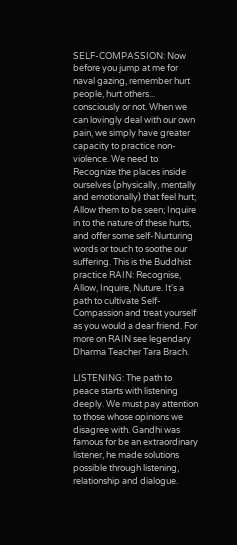SELF-COMPASSION: Now before you jump at me for naval gazing, remember hurt people, hurt others... consciously or not. When we can lovingly deal with our own pain, we simply have greater capacity to practice non-violence. We need to Recognize the places inside ourselves (physically, mentally and emotionally) that feel hurt; Allow them to be seen; Inquire in to the nature of these hurts, and offer some self-Nurturing words or touch to soothe our suffering. This is the Buddhist practice RAIN: Recognise, Allow, Inquire, Nuture. It's a path to cultivate Self-Compassion and treat yourself as you would a dear friend. For more on RAIN see legendary Dharma Teacher Tara Brach.

LISTENING: The path to peace starts with listening deeply. We must pay attention to those whose opinions we disagree with. Gandhi was famous for be an extraordinary listener, he made solutions possible through listening, relationship and dialogue.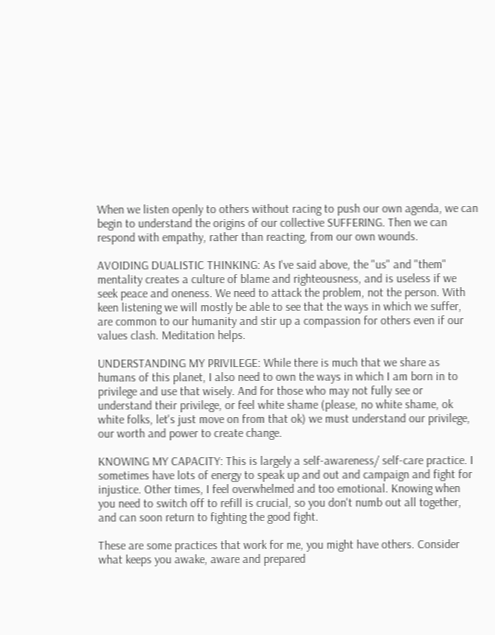When we listen openly to others without racing to push our own agenda, we can begin to understand the origins of our collective SUFFERING. Then we can respond with empathy, rather than reacting, from our own wounds.

AVOIDING DUALISTIC THINKING: As I've said above, the "us" and "them" mentality creates a culture of blame and righteousness, and is useless if we seek peace and oneness. We need to attack the problem, not the person. With keen listening we will mostly be able to see that the ways in which we suffer, are common to our humanity and stir up a compassion for others even if our values clash. Meditation helps.

UNDERSTANDING MY PRIVILEGE: While there is much that we share as humans of this planet, I also need to own the ways in which I am born in to privilege and use that wisely. And for those who may not fully see or understand their privilege, or feel white shame (please, no white shame, ok white folks, let's just move on from that ok) we must understand our privilege, our worth and power to create change.

KNOWING MY CAPACITY: This is largely a self-awareness/ self-care practice. I sometimes have lots of energy to speak up and out and campaign and fight for injustice. Other times, I feel overwhelmed and too emotional. Knowing when you need to switch off to refill is crucial, so you don't numb out all together, and can soon return to fighting the good fight.

These are some practices that work for me, you might have others. Consider what keeps you awake, aware and prepared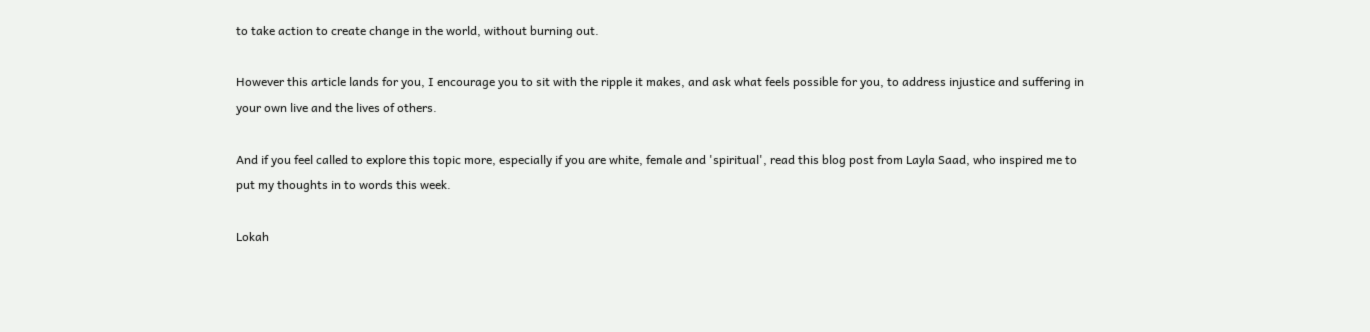to take action to create change in the world, without burning out.

However this article lands for you, I encourage you to sit with the ripple it makes, and ask what feels possible for you, to address injustice and suffering in your own live and the lives of others.

And if you feel called to explore this topic more, especially if you are white, female and 'spiritual', read this blog post from Layla Saad, who inspired me to put my thoughts in to words this week.

Lokah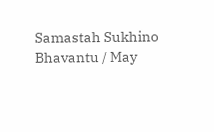Samastah Sukhino Bhavantu / May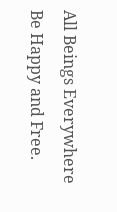All Beings Everywhere Be Happy and Free.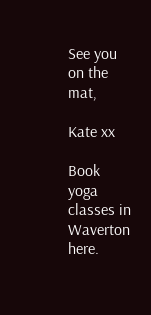See you on the mat,

Kate xx

Book yoga classes in Waverton here.